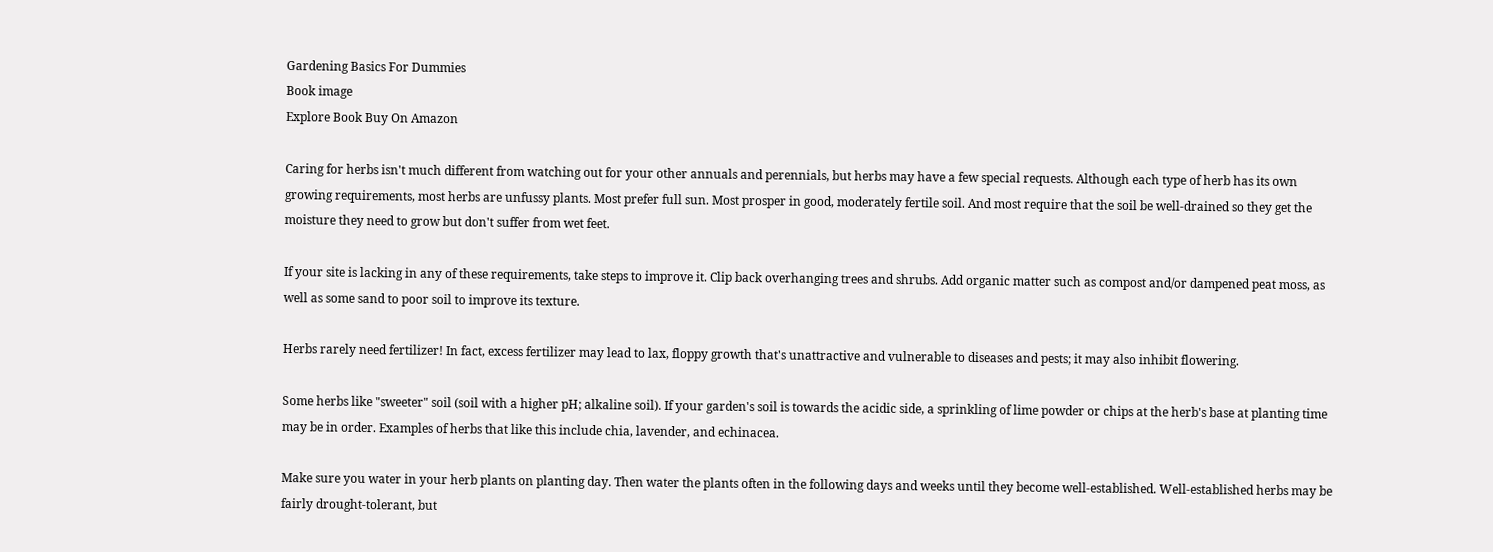Gardening Basics For Dummies
Book image
Explore Book Buy On Amazon

Caring for herbs isn't much different from watching out for your other annuals and perennials, but herbs may have a few special requests. Although each type of herb has its own growing requirements, most herbs are unfussy plants. Most prefer full sun. Most prosper in good, moderately fertile soil. And most require that the soil be well-drained so they get the moisture they need to grow but don't suffer from wet feet.

If your site is lacking in any of these requirements, take steps to improve it. Clip back overhanging trees and shrubs. Add organic matter such as compost and/or dampened peat moss, as well as some sand to poor soil to improve its texture.

Herbs rarely need fertilizer! In fact, excess fertilizer may lead to lax, floppy growth that's unattractive and vulnerable to diseases and pests; it may also inhibit flowering.

Some herbs like "sweeter" soil (soil with a higher pH; alkaline soil). If your garden's soil is towards the acidic side, a sprinkling of lime powder or chips at the herb's base at planting time may be in order. Examples of herbs that like this include chia, lavender, and echinacea.

Make sure you water in your herb plants on planting day. Then water the plants often in the following days and weeks until they become well-established. Well-established herbs may be fairly drought-tolerant, but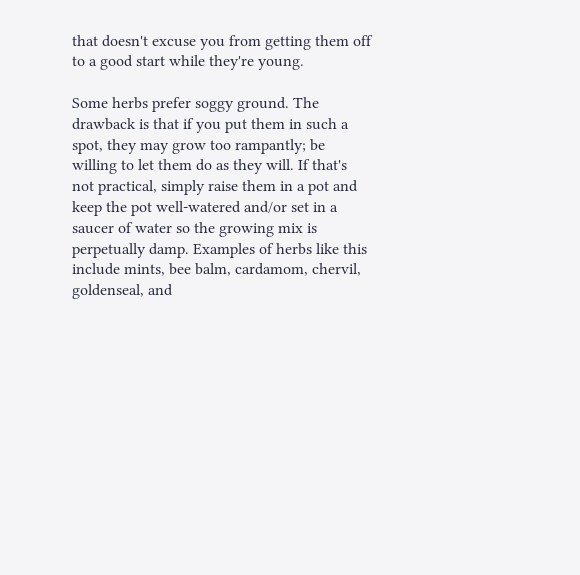that doesn't excuse you from getting them off to a good start while they're young.

Some herbs prefer soggy ground. The drawback is that if you put them in such a spot, they may grow too rampantly; be willing to let them do as they will. If that's not practical, simply raise them in a pot and keep the pot well-watered and/or set in a saucer of water so the growing mix is perpetually damp. Examples of herbs like this include mints, bee balm, cardamom, chervil, goldenseal, and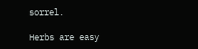sorrel.

Herbs are easy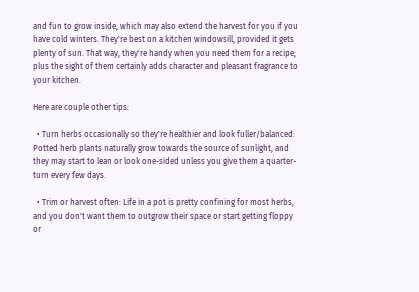and fun to grow inside, which may also extend the harvest for you if you have cold winters. They're best on a kitchen windowsill, provided it gets plenty of sun. That way, they're handy when you need them for a recipe; plus the sight of them certainly adds character and pleasant fragrance to your kitchen.

Here are couple other tips:

  • Turn herbs occasionally so they're healthier and look fuller/balanced: Potted herb plants naturally grow towards the source of sunlight, and they may start to lean or look one-sided unless you give them a quarter-turn every few days.

  • Trim or harvest often: Life in a pot is pretty confining for most herbs, and you don't want them to outgrow their space or start getting floppy or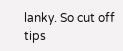lanky. So cut off tips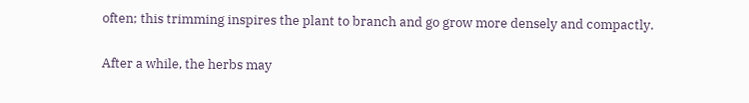often; this trimming inspires the plant to branch and go grow more densely and compactly.

After a while, the herbs may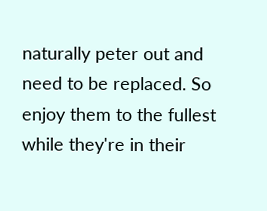naturally peter out and need to be replaced. So enjoy them to the fullest while they're in their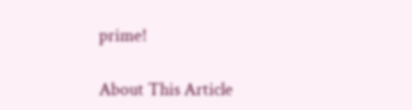prime!

About This Article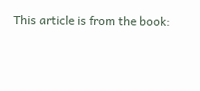This article is from the book: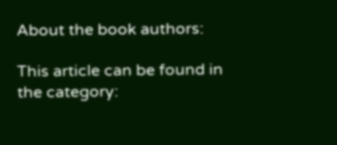About the book authors:

This article can be found in the category: